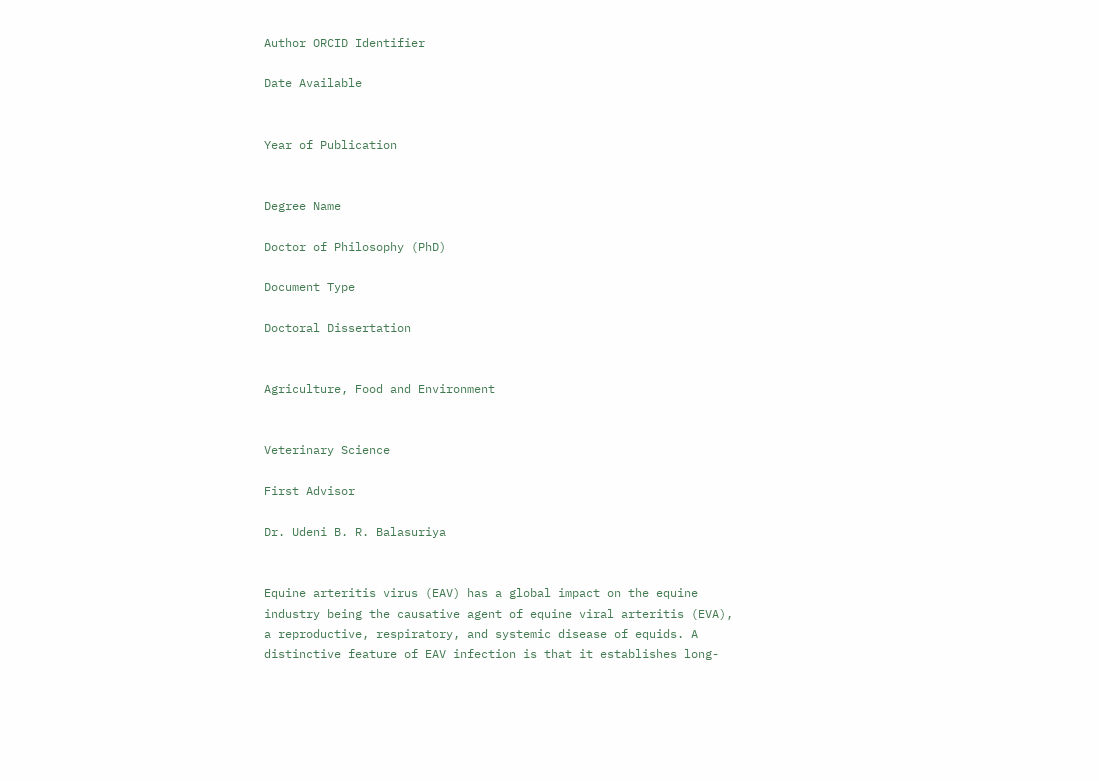Author ORCID Identifier

Date Available


Year of Publication


Degree Name

Doctor of Philosophy (PhD)

Document Type

Doctoral Dissertation


Agriculture, Food and Environment


Veterinary Science

First Advisor

Dr. Udeni B. R. Balasuriya


Equine arteritis virus (EAV) has a global impact on the equine industry being the causative agent of equine viral arteritis (EVA), a reproductive, respiratory, and systemic disease of equids. A distinctive feature of EAV infection is that it establishes long-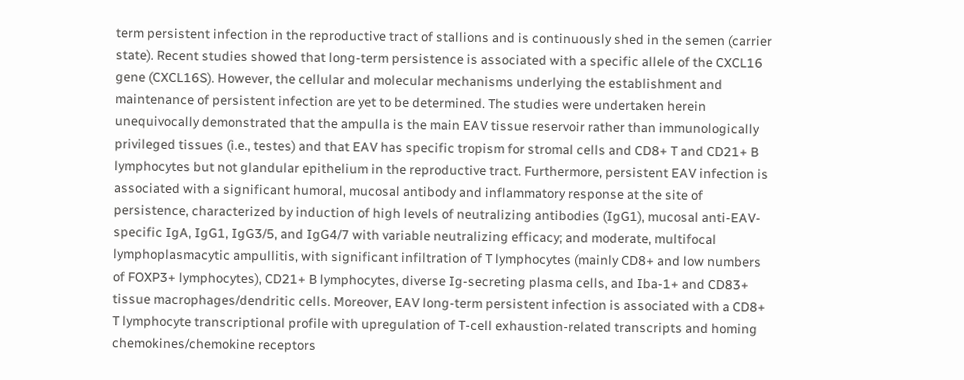term persistent infection in the reproductive tract of stallions and is continuously shed in the semen (carrier state). Recent studies showed that long-term persistence is associated with a specific allele of the CXCL16 gene (CXCL16S). However, the cellular and molecular mechanisms underlying the establishment and maintenance of persistent infection are yet to be determined. The studies were undertaken herein unequivocally demonstrated that the ampulla is the main EAV tissue reservoir rather than immunologically privileged tissues (i.e., testes) and that EAV has specific tropism for stromal cells and CD8+ T and CD21+ B lymphocytes but not glandular epithelium in the reproductive tract. Furthermore, persistent EAV infection is associated with a significant humoral, mucosal antibody and inflammatory response at the site of persistence, characterized by induction of high levels of neutralizing antibodies (IgG1), mucosal anti-EAV-specific IgA, IgG1, IgG3/5, and IgG4/7 with variable neutralizing efficacy; and moderate, multifocal lymphoplasmacytic ampullitis, with significant infiltration of T lymphocytes (mainly CD8+ and low numbers of FOXP3+ lymphocytes), CD21+ B lymphocytes, diverse Ig-secreting plasma cells, and Iba-1+ and CD83+ tissue macrophages/dendritic cells. Moreover, EAV long-term persistent infection is associated with a CD8+ T lymphocyte transcriptional profile with upregulation of T-cell exhaustion-related transcripts and homing chemokines/chemokine receptors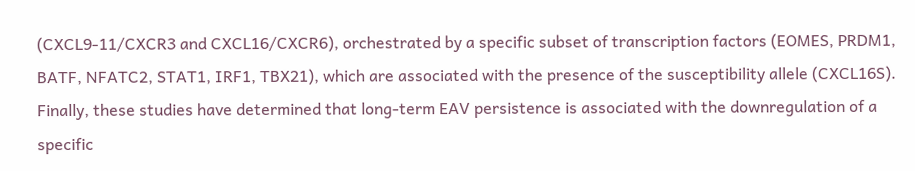(CXCL9-11/CXCR3 and CXCL16/CXCR6), orchestrated by a specific subset of transcription factors (EOMES, PRDM1, BATF, NFATC2, STAT1, IRF1, TBX21), which are associated with the presence of the susceptibility allele (CXCL16S). Finally, these studies have determined that long-term EAV persistence is associated with the downregulation of a specific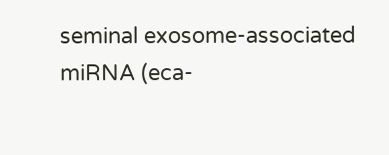seminal exosome-associated miRNA (eca-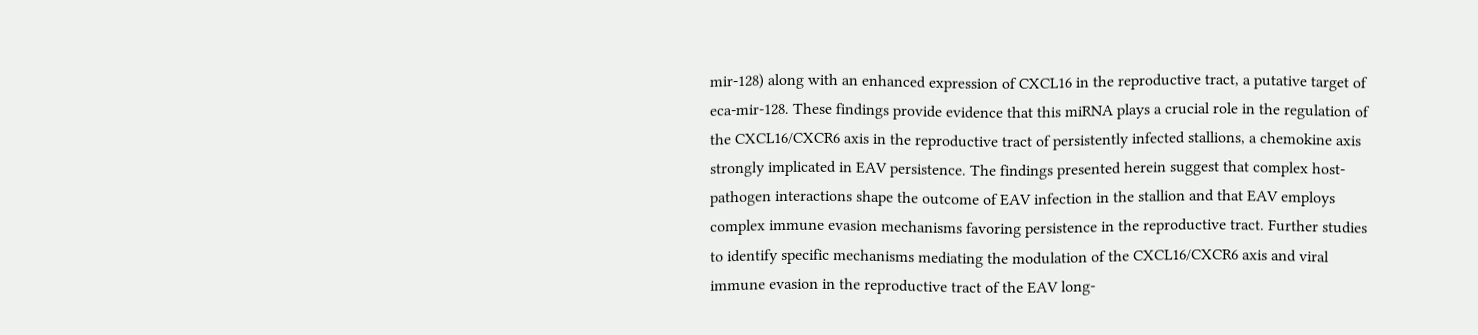mir-128) along with an enhanced expression of CXCL16 in the reproductive tract, a putative target of eca-mir-128. These findings provide evidence that this miRNA plays a crucial role in the regulation of the CXCL16/CXCR6 axis in the reproductive tract of persistently infected stallions, a chemokine axis strongly implicated in EAV persistence. The findings presented herein suggest that complex host-pathogen interactions shape the outcome of EAV infection in the stallion and that EAV employs complex immune evasion mechanisms favoring persistence in the reproductive tract. Further studies to identify specific mechanisms mediating the modulation of the CXCL16/CXCR6 axis and viral immune evasion in the reproductive tract of the EAV long-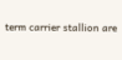term carrier stallion are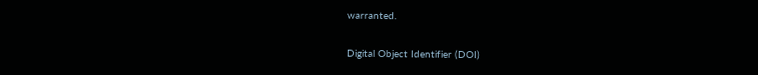warranted.

Digital Object Identifier (DOI)